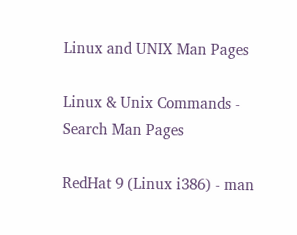Linux and UNIX Man Pages

Linux & Unix Commands - Search Man Pages

RedHat 9 (Linux i386) - man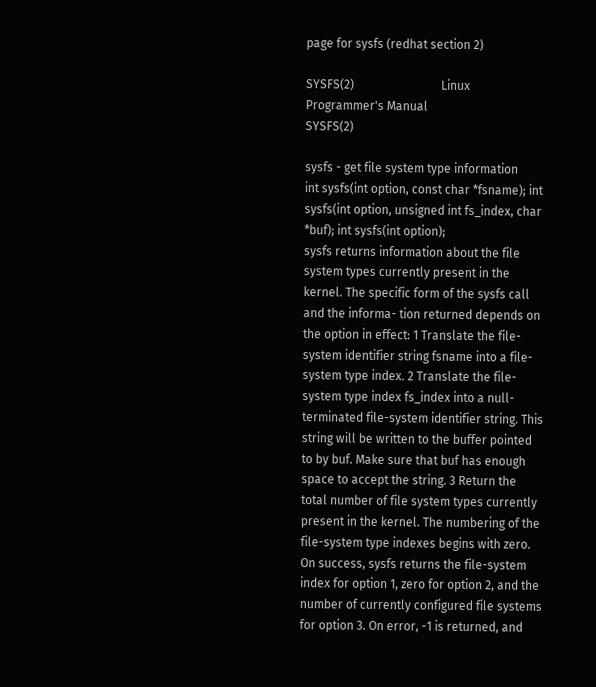page for sysfs (redhat section 2)

SYSFS(2)                             Linux Programmer's Manual                            SYSFS(2)

sysfs - get file system type information
int sysfs(int option, const char *fsname); int sysfs(int option, unsigned int fs_index, char *buf); int sysfs(int option);
sysfs returns information about the file system types currently present in the kernel. The specific form of the sysfs call and the informa- tion returned depends on the option in effect: 1 Translate the file-system identifier string fsname into a file-system type index. 2 Translate the file-system type index fs_index into a null-terminated file-system identifier string. This string will be written to the buffer pointed to by buf. Make sure that buf has enough space to accept the string. 3 Return the total number of file system types currently present in the kernel. The numbering of the file-system type indexes begins with zero.
On success, sysfs returns the file-system index for option 1, zero for option 2, and the number of currently configured file systems for option 3. On error, -1 is returned, and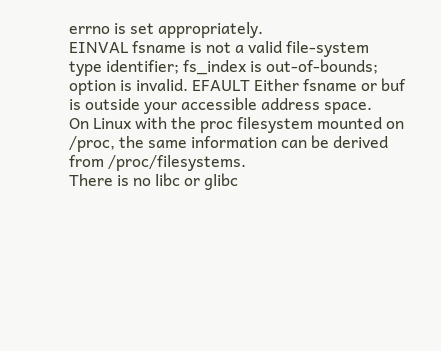errno is set appropriately.
EINVAL fsname is not a valid file-system type identifier; fs_index is out-of-bounds; option is invalid. EFAULT Either fsname or buf is outside your accessible address space.
On Linux with the proc filesystem mounted on /proc, the same information can be derived from /proc/filesystems.
There is no libc or glibc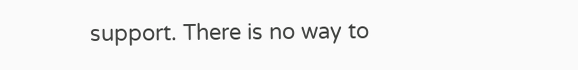support. There is no way to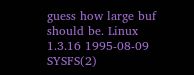guess how large buf should be. Linux 1.3.16 1995-08-09 SYSFS(2)